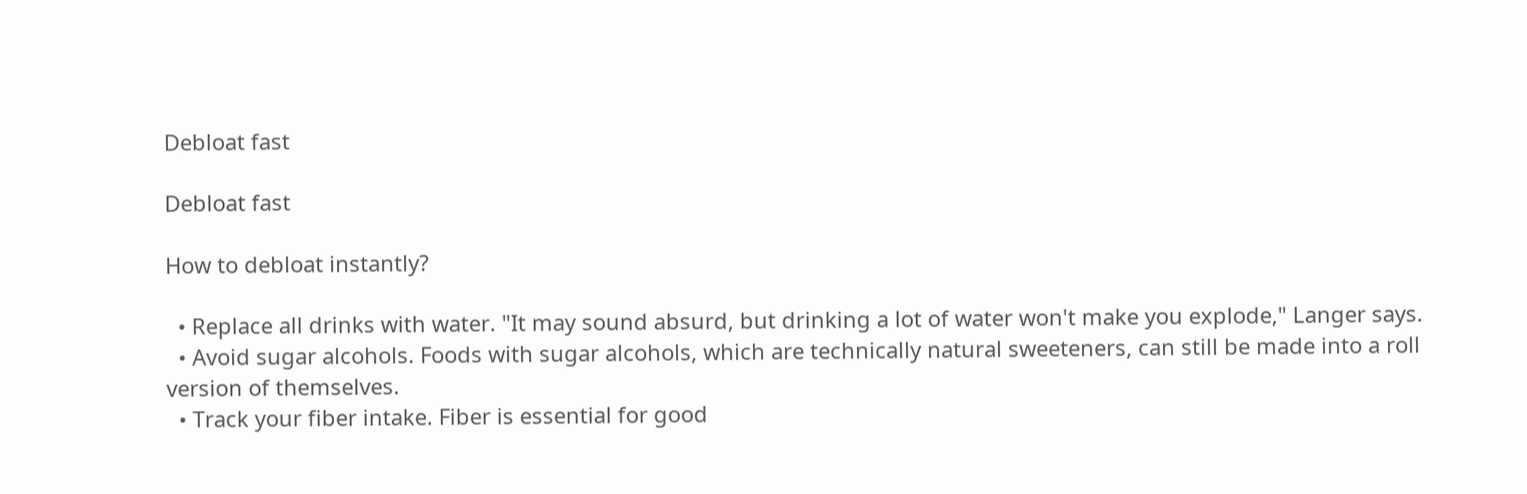Debloat fast

Debloat fast

How to debloat instantly?

  • Replace all drinks with water. "It may sound absurd, but drinking a lot of water won't make you explode," Langer says.
  • Avoid sugar alcohols. Foods with sugar alcohols, which are technically natural sweeteners, can still be made into a roll version of themselves.
  • Track your fiber intake. Fiber is essential for good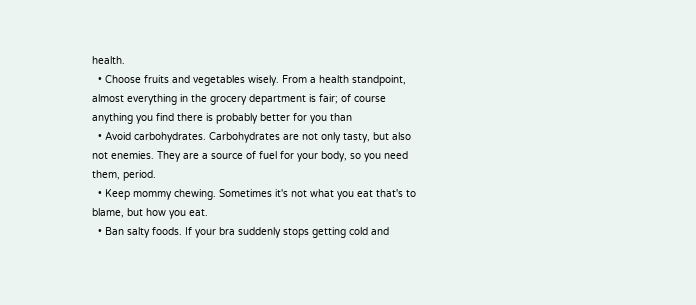health.
  • Choose fruits and vegetables wisely. From a health standpoint, almost everything in the grocery department is fair; of course anything you find there is probably better for you than
  • Avoid carbohydrates. Carbohydrates are not only tasty, but also not enemies. They are a source of fuel for your body, so you need them, period.
  • Keep mommy chewing. Sometimes it's not what you eat that's to blame, but how you eat.
  • Ban salty foods. If your bra suddenly stops getting cold and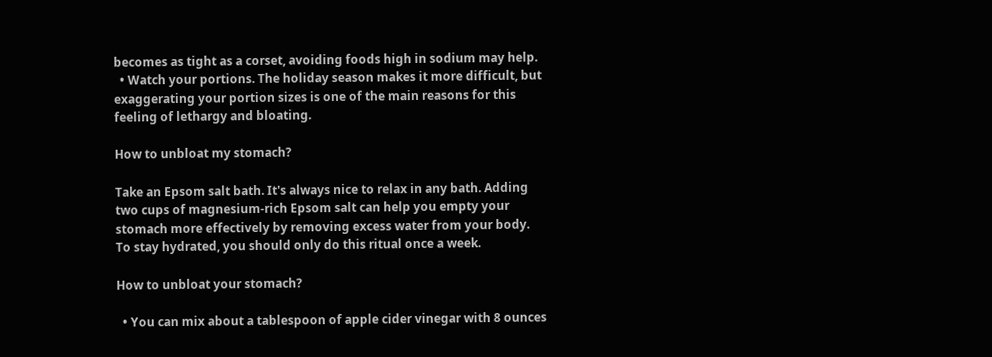becomes as tight as a corset, avoiding foods high in sodium may help.
  • Watch your portions. The holiday season makes it more difficult, but exaggerating your portion sizes is one of the main reasons for this feeling of lethargy and bloating.

How to unbloat my stomach?

Take an Epsom salt bath. It's always nice to relax in any bath. Adding two cups of magnesium-rich Epsom salt can help you empty your stomach more effectively by removing excess water from your body. To stay hydrated, you should only do this ritual once a week.

How to unbloat your stomach?

  • You can mix about a tablespoon of apple cider vinegar with 8 ounces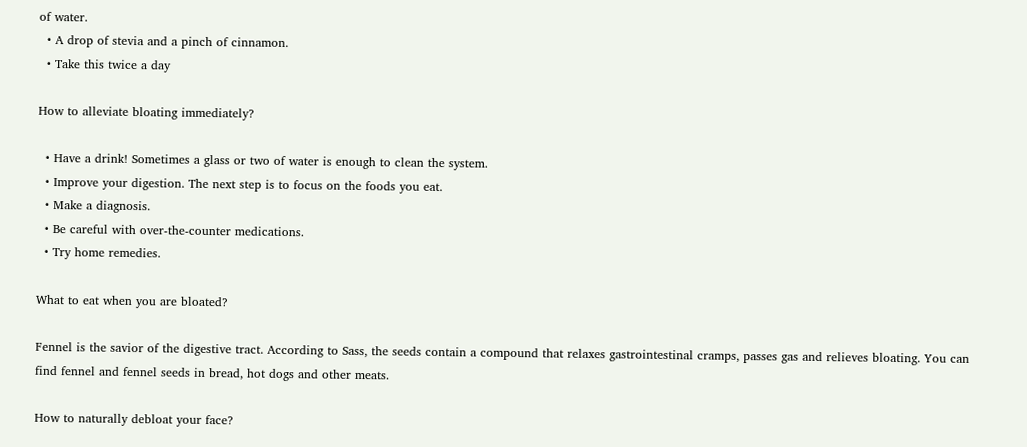of water.
  • A drop of stevia and a pinch of cinnamon.
  • Take this twice a day

How to alleviate bloating immediately?

  • Have a drink! Sometimes a glass or two of water is enough to clean the system.
  • Improve your digestion. The next step is to focus on the foods you eat.
  • Make a diagnosis.
  • Be careful with over-the-counter medications.
  • Try home remedies.

What to eat when you are bloated?

Fennel is the savior of the digestive tract. According to Sass, the seeds contain a compound that relaxes gastrointestinal cramps, passes gas and relieves bloating. You can find fennel and fennel seeds in bread, hot dogs and other meats.

How to naturally debloat your face?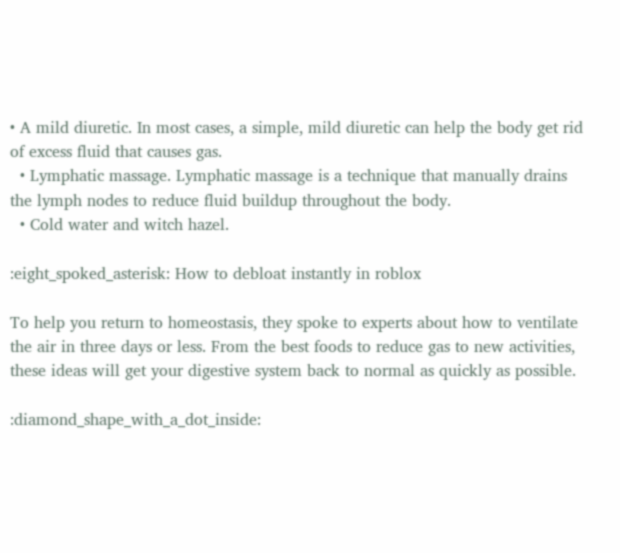• A mild diuretic. In most cases, a simple, mild diuretic can help the body get rid of excess fluid that causes gas.
  • Lymphatic massage. Lymphatic massage is a technique that manually drains the lymph nodes to reduce fluid buildup throughout the body.
  • Cold water and witch hazel.

:eight_spoked_asterisk: How to debloat instantly in roblox

To help you return to homeostasis, they spoke to experts about how to ventilate the air in three days or less. From the best foods to reduce gas to new activities, these ideas will get your digestive system back to normal as quickly as possible.

:diamond_shape_with_a_dot_inside: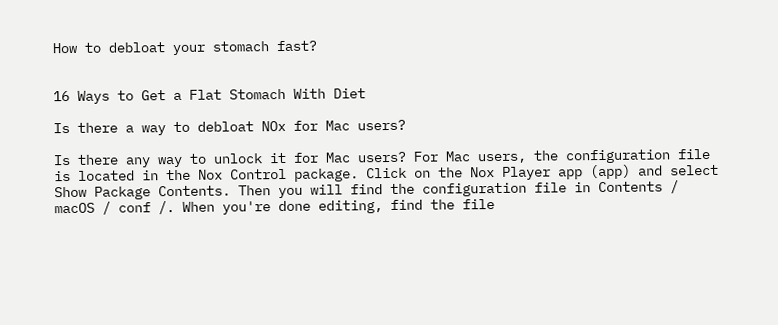How to debloat your stomach fast?


16 Ways to Get a Flat Stomach With Diet

Is there a way to debloat NOx for Mac users?

Is there any way to unlock it for Mac users? For Mac users, the configuration file is located in the Nox Control package. Click on the Nox Player app (app) and select Show Package Contents. Then you will find the configuration file in Contents / macOS / conf /. When you're done editing, find the file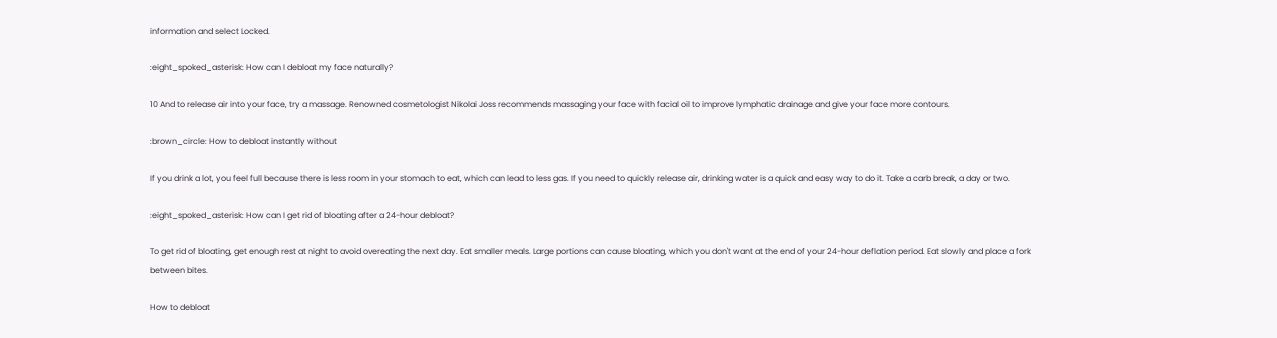information and select Locked.

:eight_spoked_asterisk: How can I debloat my face naturally?

10 And to release air into your face, try a massage. Renowned cosmetologist Nikolai Joss recommends massaging your face with facial oil to improve lymphatic drainage and give your face more contours.

:brown_circle: How to debloat instantly without

If you drink a lot, you feel full because there is less room in your stomach to eat, which can lead to less gas. If you need to quickly release air, drinking water is a quick and easy way to do it. Take a carb break, a day or two.

:eight_spoked_asterisk: How can I get rid of bloating after a 24-hour debloat?

To get rid of bloating, get enough rest at night to avoid overeating the next day. Eat smaller meals. Large portions can cause bloating, which you don't want at the end of your 24-hour deflation period. Eat slowly and place a fork between bites.

How to debloat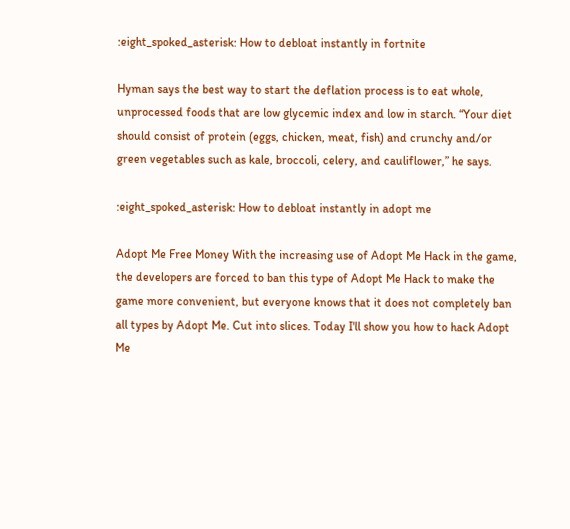:eight_spoked_asterisk: How to debloat instantly in fortnite

Hyman says the best way to start the deflation process is to eat whole, unprocessed foods that are low glycemic index and low in starch. “Your diet should consist of protein (eggs, chicken, meat, fish) and crunchy and/or green vegetables such as kale, broccoli, celery, and cauliflower,” he says.

:eight_spoked_asterisk: How to debloat instantly in adopt me

Adopt Me Free Money With the increasing use of Adopt Me Hack in the game, the developers are forced to ban this type of Adopt Me Hack to make the game more convenient, but everyone knows that it does not completely ban all types by Adopt Me. Cut into slices. Today I'll show you how to hack Adopt Me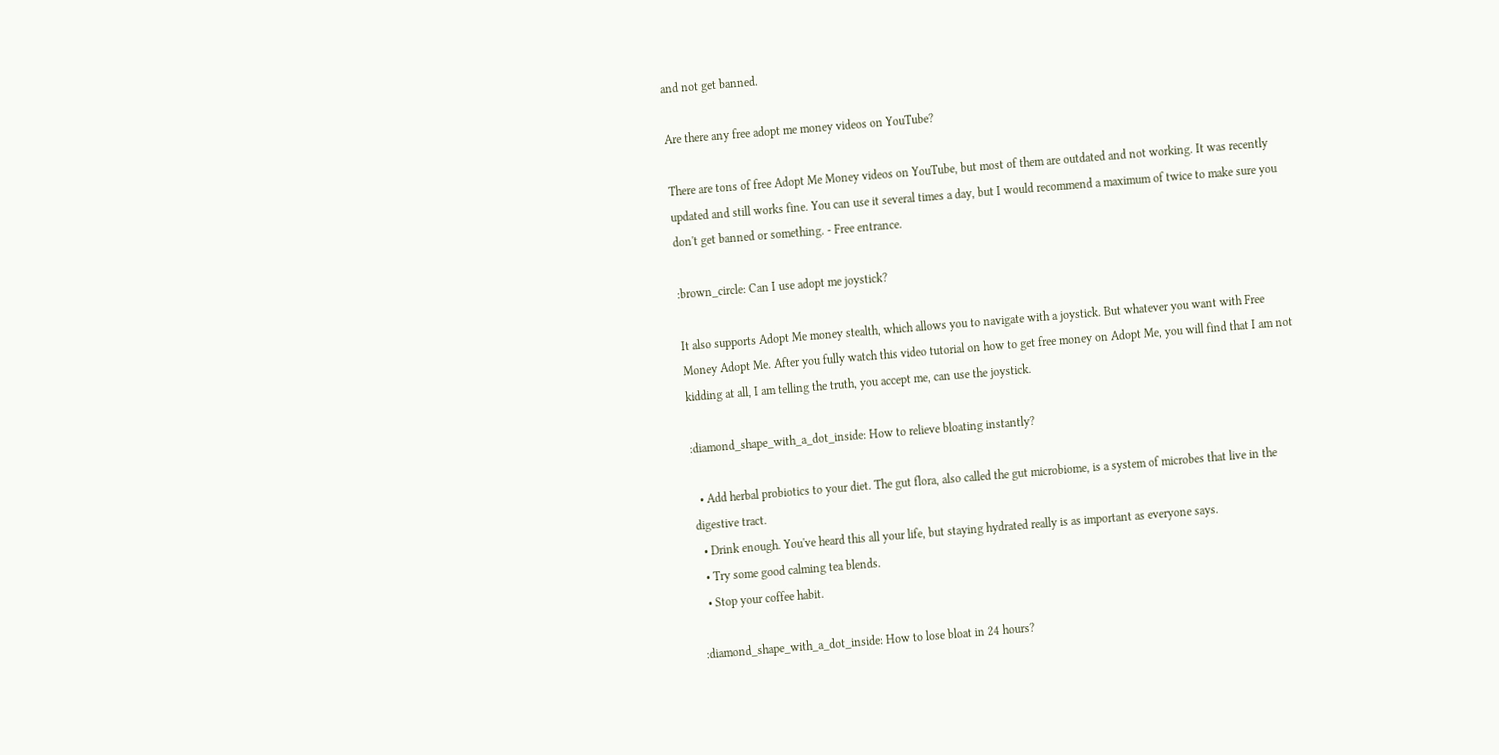and not get banned.

Are there any free adopt me money videos on YouTube?

There are tons of free Adopt Me Money videos on YouTube, but most of them are outdated and not working. It was recently updated and still works fine. You can use it several times a day, but I would recommend a maximum of twice to make sure you don't get banned or something. - Free entrance.

:brown_circle: Can I use adopt me joystick?

It also supports Adopt Me money stealth, which allows you to navigate with a joystick. But whatever you want with Free Money Adopt Me. After you fully watch this video tutorial on how to get free money on Adopt Me, you will find that I am not kidding at all, I am telling the truth, you accept me, can use the joystick.

:diamond_shape_with_a_dot_inside: How to relieve bloating instantly?

  • Add herbal probiotics to your diet. The gut flora, also called the gut microbiome, is a system of microbes that live in the digestive tract.
  • Drink enough. You've heard this all your life, but staying hydrated really is as important as everyone says.
  • Try some good calming tea blends.
  • Stop your coffee habit.

:diamond_shape_with_a_dot_inside: How to lose bloat in 24 hours?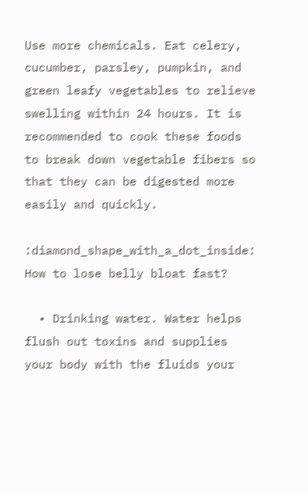Use more chemicals. Eat celery, cucumber, parsley, pumpkin, and green leafy vegetables to relieve swelling within 24 hours. It is recommended to cook these foods to break down vegetable fibers so that they can be digested more easily and quickly.

:diamond_shape_with_a_dot_inside: How to lose belly bloat fast?

  • Drinking water. Water helps flush out toxins and supplies your body with the fluids your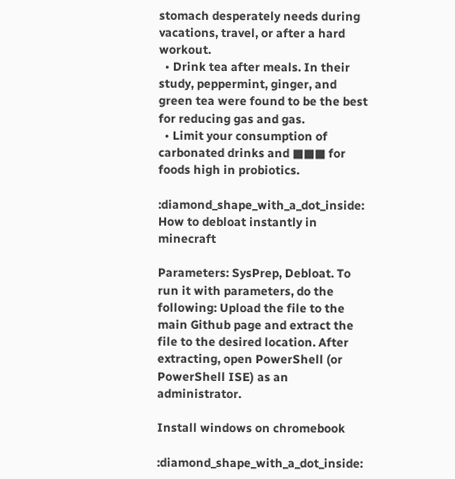stomach desperately needs during vacations, travel, or after a hard workout.
  • Drink tea after meals. In their study, peppermint, ginger, and green tea were found to be the best for reducing gas and gas.
  • Limit your consumption of carbonated drinks and ■■■ for foods high in probiotics.

:diamond_shape_with_a_dot_inside: How to debloat instantly in minecraft

Parameters: SysPrep, Debloat. To run it with parameters, do the following: Upload the file to the main Github page and extract the file to the desired location. After extracting, open PowerShell (or PowerShell ISE) as an administrator.

Install windows on chromebook

:diamond_shape_with_a_dot_inside: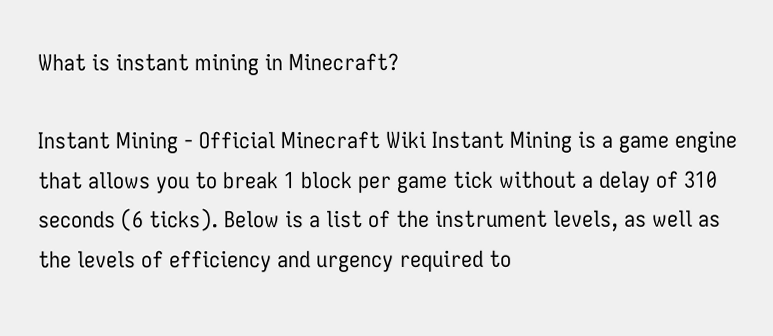What is instant mining in Minecraft?

Instant Mining - Official Minecraft Wiki Instant Mining is a game engine that allows you to break 1 block per game tick without a delay of 310 seconds (6 ticks). Below is a list of the instrument levels, as well as the levels of efficiency and urgency required to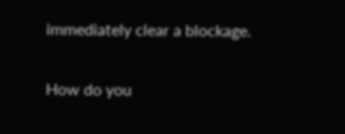immediately clear a blockage.

How do you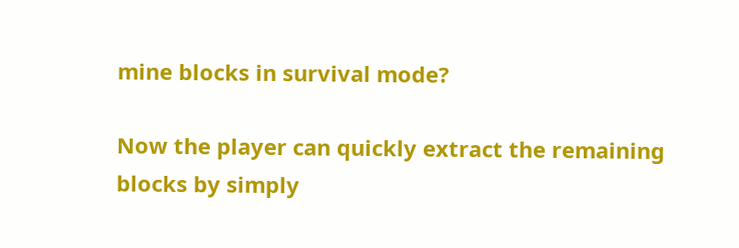mine blocks in survival mode?

Now the player can quickly extract the remaining blocks by simply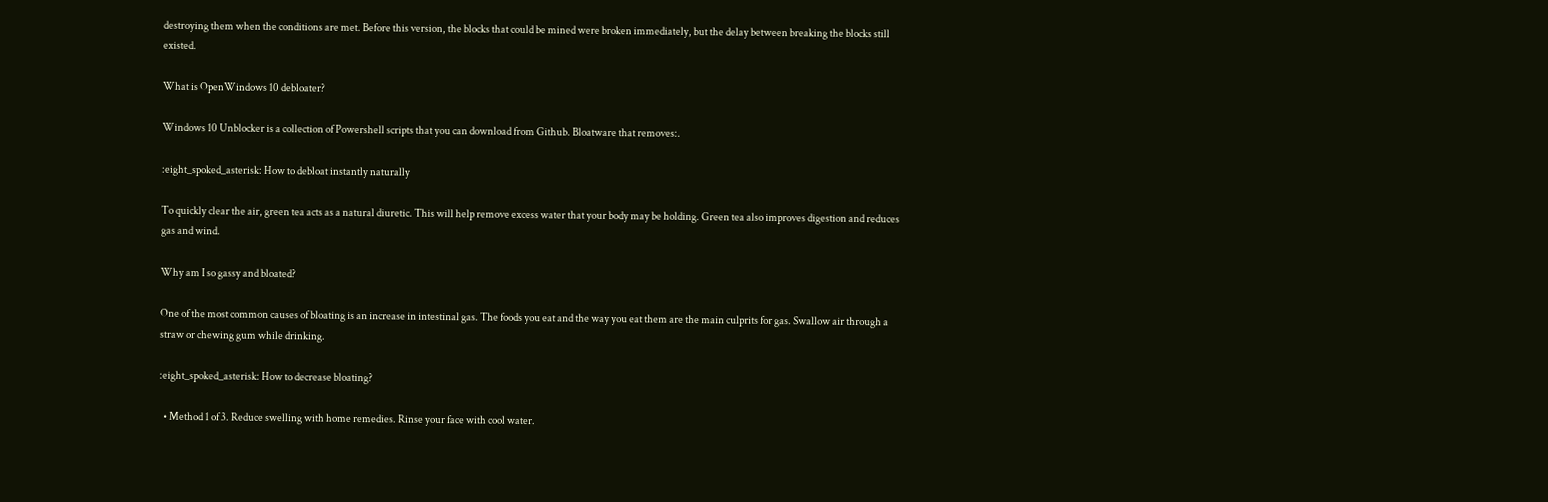destroying them when the conditions are met. Before this version, the blocks that could be mined were broken immediately, but the delay between breaking the blocks still existed.

What is OpenWindows 10 debloater?

Windows 10 Unblocker is a collection of Powershell scripts that you can download from Github. Bloatware that removes:.

:eight_spoked_asterisk: How to debloat instantly naturally

To quickly clear the air, green tea acts as a natural diuretic. This will help remove excess water that your body may be holding. Green tea also improves digestion and reduces gas and wind.

Why am I so gassy and bloated?

One of the most common causes of bloating is an increase in intestinal gas. The foods you eat and the way you eat them are the main culprits for gas. Swallow air through a straw or chewing gum while drinking.

:eight_spoked_asterisk: How to decrease bloating?

  • Method 1 of 3. Reduce swelling with home remedies. Rinse your face with cool water.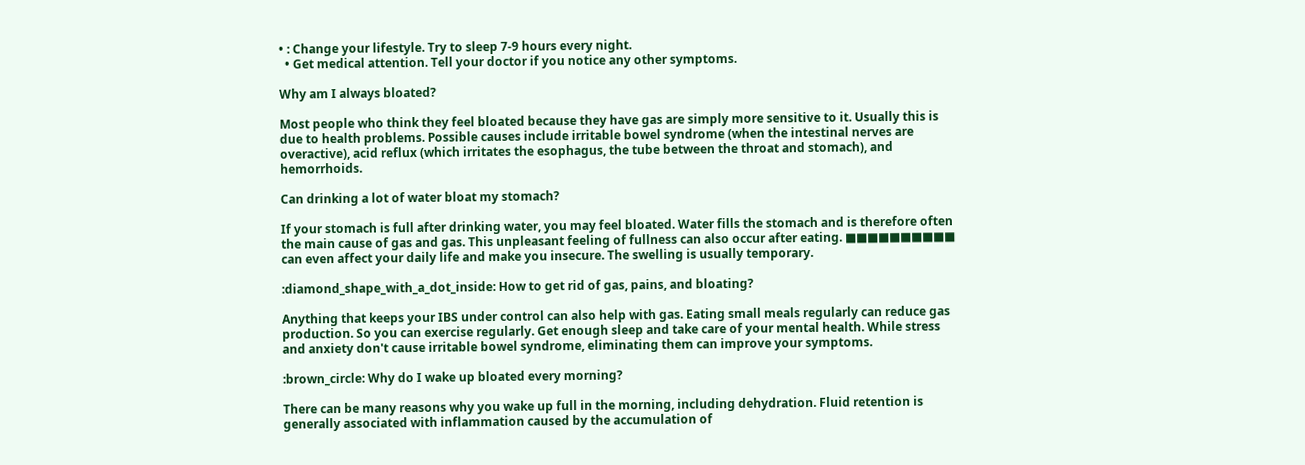• : Change your lifestyle. Try to sleep 7-9 hours every night.
  • Get medical attention. Tell your doctor if you notice any other symptoms.

Why am I always bloated?

Most people who think they feel bloated because they have gas are simply more sensitive to it. Usually this is due to health problems. Possible causes include irritable bowel syndrome (when the intestinal nerves are overactive), acid reflux (which irritates the esophagus, the tube between the throat and stomach), and hemorrhoids.

Can drinking a lot of water bloat my stomach?

If your stomach is full after drinking water, you may feel bloated. Water fills the stomach and is therefore often the main cause of gas and gas. This unpleasant feeling of fullness can also occur after eating. ■■■■■■■■■■ can even affect your daily life and make you insecure. The swelling is usually temporary.

:diamond_shape_with_a_dot_inside: How to get rid of gas, pains, and bloating?

Anything that keeps your IBS under control can also help with gas. Eating small meals regularly can reduce gas production. So you can exercise regularly. Get enough sleep and take care of your mental health. While stress and anxiety don't cause irritable bowel syndrome, eliminating them can improve your symptoms.

:brown_circle: Why do I wake up bloated every morning?

There can be many reasons why you wake up full in the morning, including dehydration. Fluid retention is generally associated with inflammation caused by the accumulation of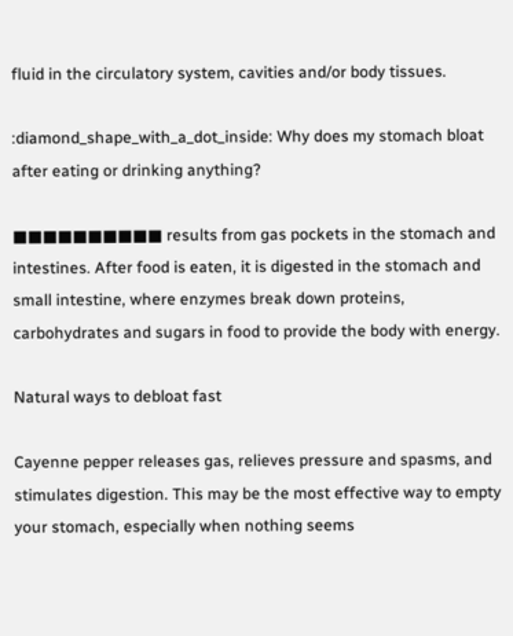fluid in the circulatory system, cavities and/or body tissues.

:diamond_shape_with_a_dot_inside: Why does my stomach bloat after eating or drinking anything?

■■■■■■■■■■ results from gas pockets in the stomach and intestines. After food is eaten, it is digested in the stomach and small intestine, where enzymes break down proteins, carbohydrates and sugars in food to provide the body with energy.

Natural ways to debloat fast

Cayenne pepper releases gas, relieves pressure and spasms, and stimulates digestion. This may be the most effective way to empty your stomach, especially when nothing seems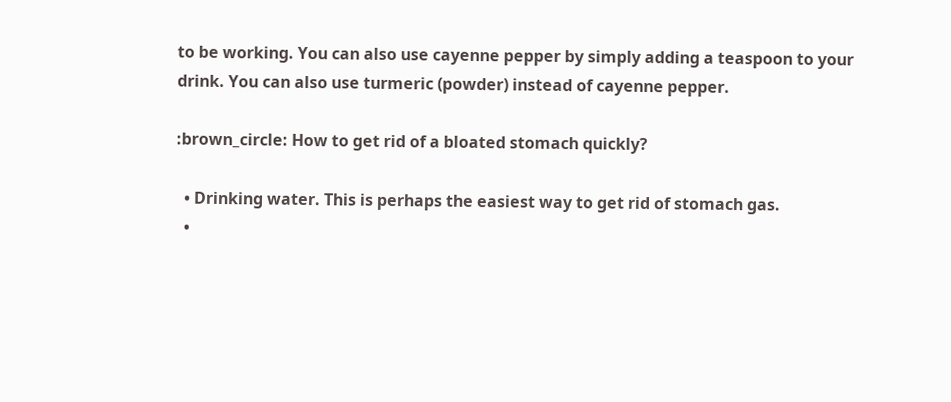to be working. You can also use cayenne pepper by simply adding a teaspoon to your drink. You can also use turmeric (powder) instead of cayenne pepper.

:brown_circle: How to get rid of a bloated stomach quickly?

  • Drinking water. This is perhaps the easiest way to get rid of stomach gas.
  •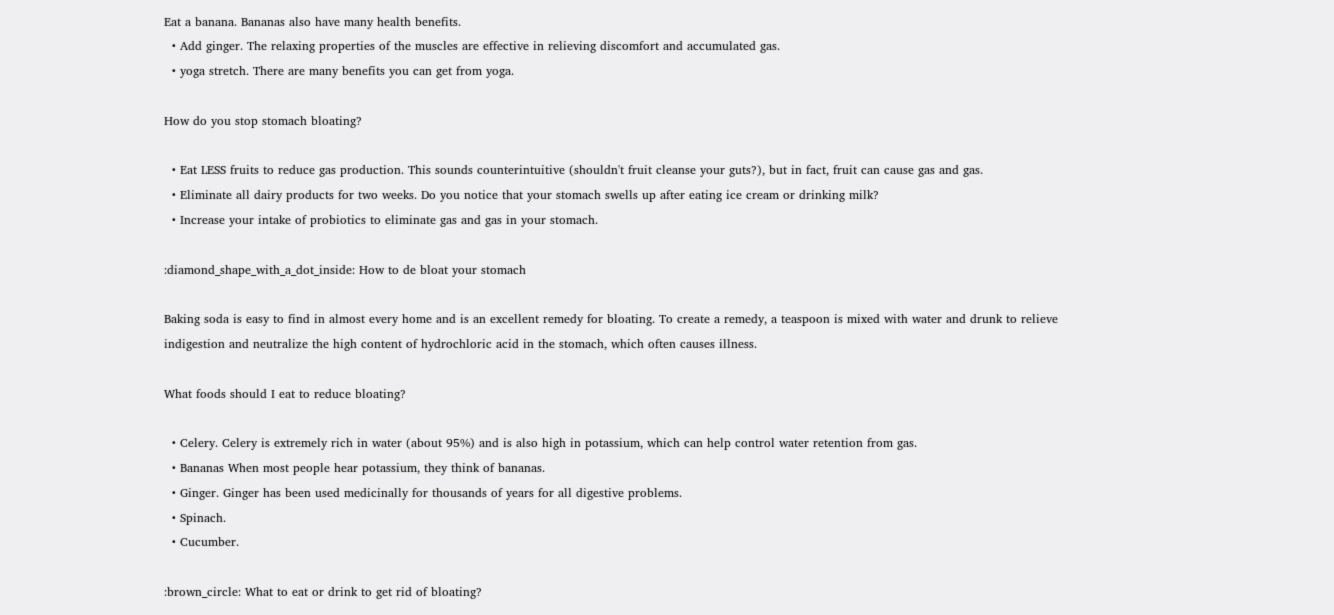Eat a banana. Bananas also have many health benefits.
  • Add ginger. The relaxing properties of the muscles are effective in relieving discomfort and accumulated gas.
  • yoga stretch. There are many benefits you can get from yoga.

How do you stop stomach bloating?

  • Eat LESS fruits to reduce gas production. This sounds counterintuitive (shouldn't fruit cleanse your guts?), but in fact, fruit can cause gas and gas.
  • Eliminate all dairy products for two weeks. Do you notice that your stomach swells up after eating ice cream or drinking milk?
  • Increase your intake of probiotics to eliminate gas and gas in your stomach.

:diamond_shape_with_a_dot_inside: How to de bloat your stomach

Baking soda is easy to find in almost every home and is an excellent remedy for bloating. To create a remedy, a teaspoon is mixed with water and drunk to relieve indigestion and neutralize the high content of hydrochloric acid in the stomach, which often causes illness.

What foods should I eat to reduce bloating?

  • Celery. Celery is extremely rich in water (about 95%) and is also high in potassium, which can help control water retention from gas.
  • Bananas When most people hear potassium, they think of bananas.
  • Ginger. Ginger has been used medicinally for thousands of years for all digestive problems.
  • Spinach.
  • Cucumber.

:brown_circle: What to eat or drink to get rid of bloating?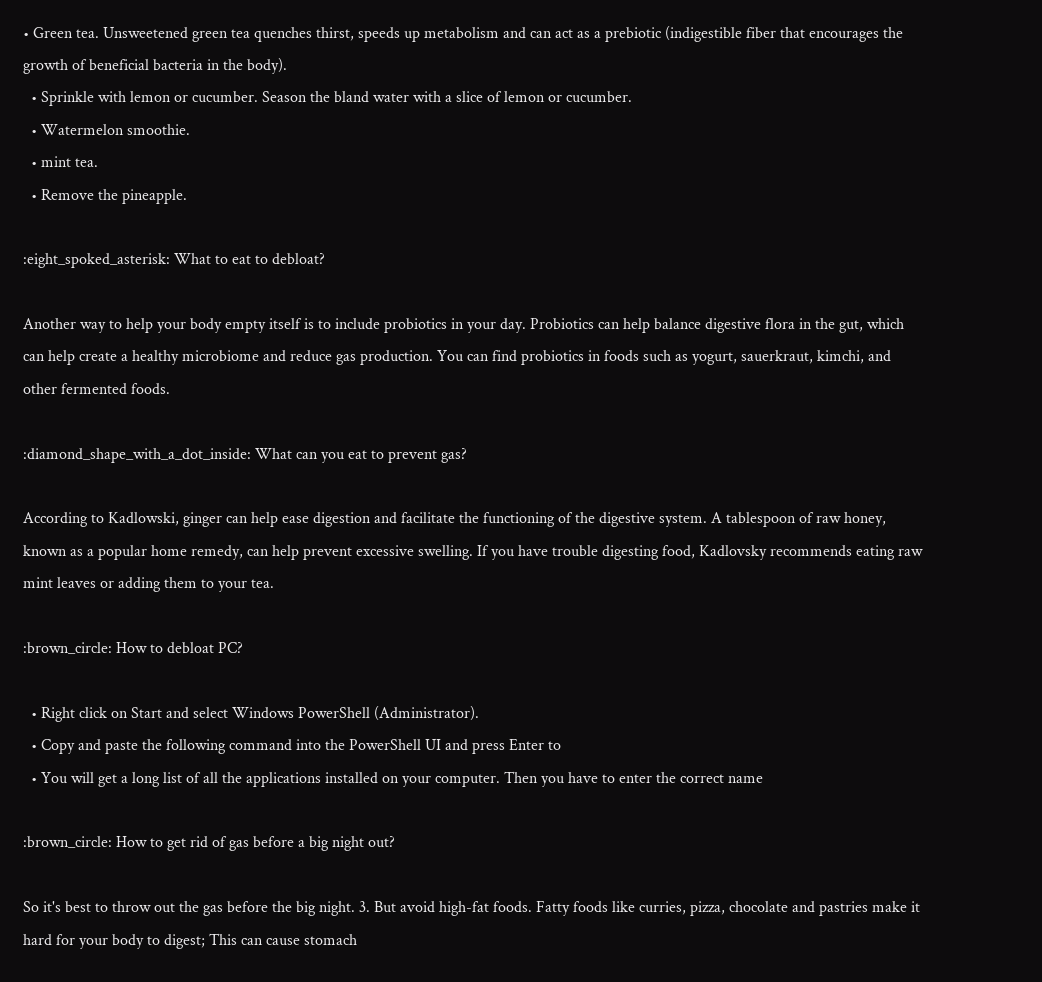• Green tea. Unsweetened green tea quenches thirst, speeds up metabolism and can act as a prebiotic (indigestible fiber that encourages the growth of beneficial bacteria in the body).
  • Sprinkle with lemon or cucumber. Season the bland water with a slice of lemon or cucumber.
  • Watermelon smoothie.
  • mint tea.
  • Remove the pineapple.

:eight_spoked_asterisk: What to eat to debloat?

Another way to help your body empty itself is to include probiotics in your day. Probiotics can help balance digestive flora in the gut, which can help create a healthy microbiome and reduce gas production. You can find probiotics in foods such as yogurt, sauerkraut, kimchi, and other fermented foods.

:diamond_shape_with_a_dot_inside: What can you eat to prevent gas?

According to Kadlowski, ginger can help ease digestion and facilitate the functioning of the digestive system. A tablespoon of raw honey, known as a popular home remedy, can help prevent excessive swelling. If you have trouble digesting food, Kadlovsky recommends eating raw mint leaves or adding them to your tea.

:brown_circle: How to debloat PC?

  • Right click on Start and select Windows PowerShell (Administrator).
  • Copy and paste the following command into the PowerShell UI and press Enter to
  • You will get a long list of all the applications installed on your computer. Then you have to enter the correct name

:brown_circle: How to get rid of gas before a big night out?

So it's best to throw out the gas before the big night. 3. But avoid high-fat foods. Fatty foods like curries, pizza, chocolate and pastries make it hard for your body to digest; This can cause stomach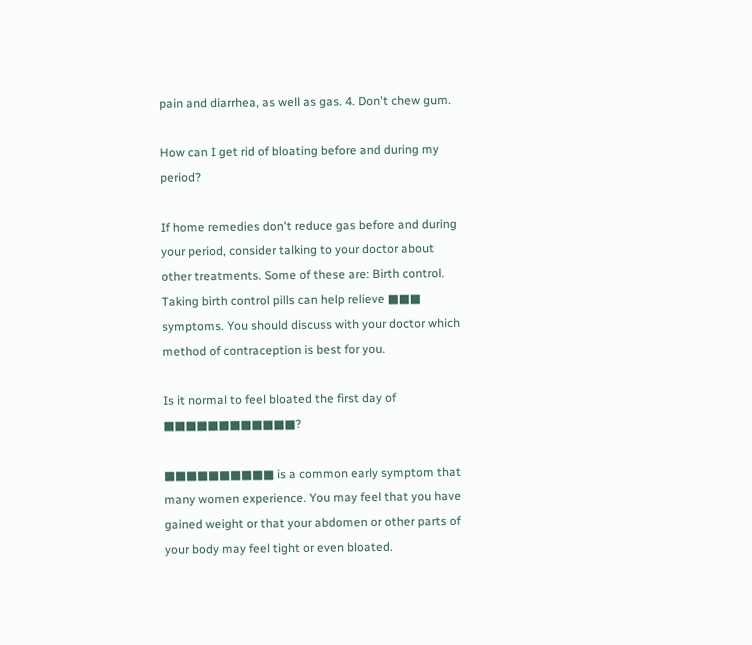pain and diarrhea, as well as gas. 4. Don't chew gum.

How can I get rid of bloating before and during my period?

If home remedies don't reduce gas before and during your period, consider talking to your doctor about other treatments. Some of these are: Birth control. Taking birth control pills can help relieve ■■■ symptoms. You should discuss with your doctor which method of contraception is best for you.

Is it normal to feel bloated the first day of ■■■■■■■■■■■■?

■■■■■■■■■■ is a common early symptom that many women experience. You may feel that you have gained weight or that your abdomen or other parts of your body may feel tight or even bloated.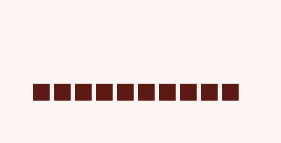■■■■■■■■■■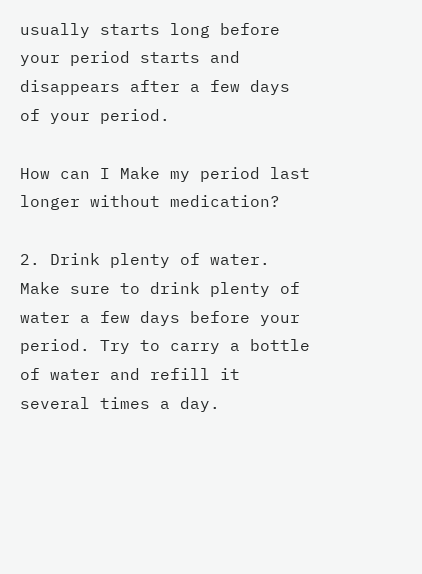usually starts long before your period starts and disappears after a few days of your period.

How can I Make my period last longer without medication?

2. Drink plenty of water. Make sure to drink plenty of water a few days before your period. Try to carry a bottle of water and refill it several times a day.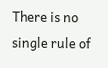There is no single rule of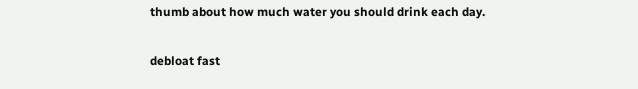thumb about how much water you should drink each day.

debloat fast